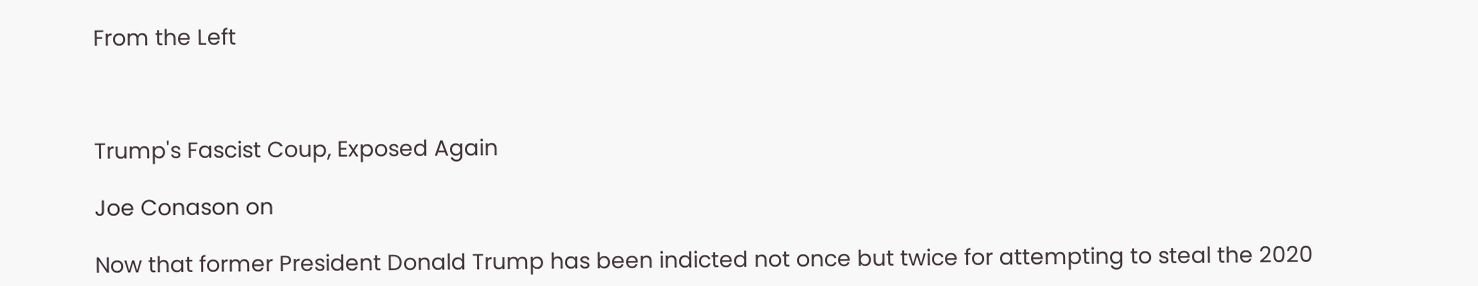From the Left



Trump's Fascist Coup, Exposed Again

Joe Conason on

Now that former President Donald Trump has been indicted not once but twice for attempting to steal the 2020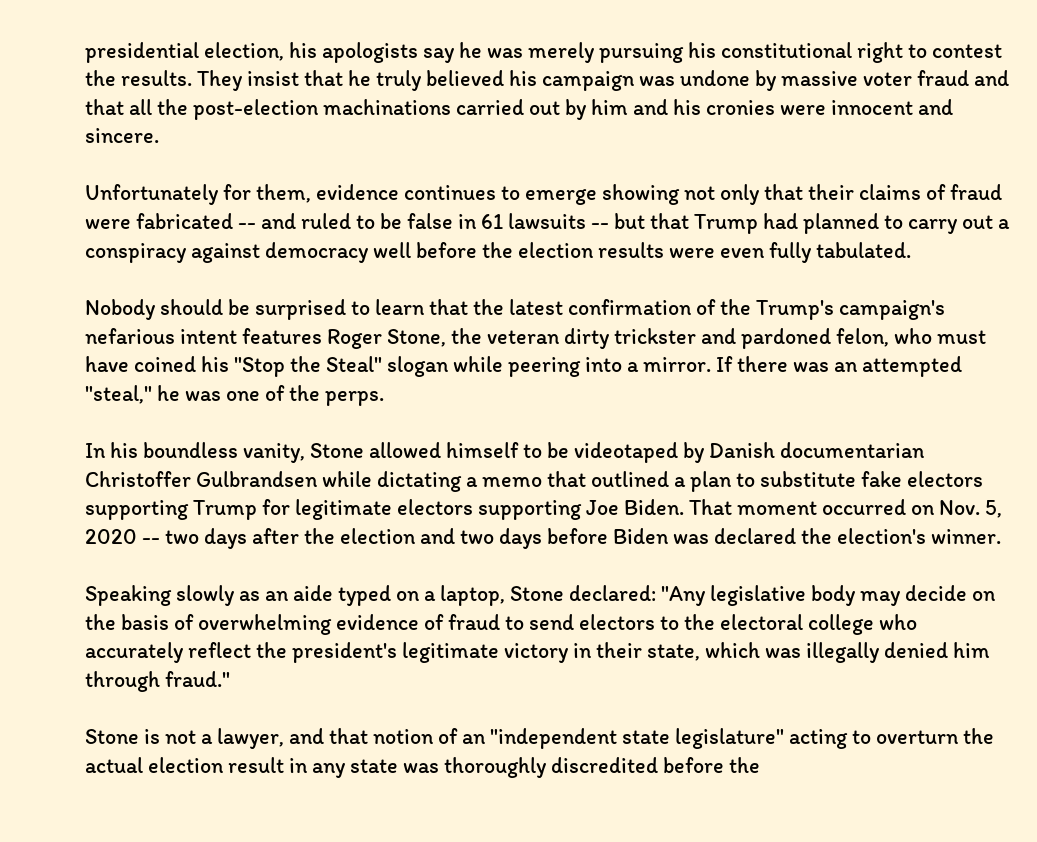presidential election, his apologists say he was merely pursuing his constitutional right to contest the results. They insist that he truly believed his campaign was undone by massive voter fraud and that all the post-election machinations carried out by him and his cronies were innocent and sincere.

Unfortunately for them, evidence continues to emerge showing not only that their claims of fraud were fabricated -- and ruled to be false in 61 lawsuits -- but that Trump had planned to carry out a conspiracy against democracy well before the election results were even fully tabulated.

Nobody should be surprised to learn that the latest confirmation of the Trump's campaign's nefarious intent features Roger Stone, the veteran dirty trickster and pardoned felon, who must have coined his "Stop the Steal" slogan while peering into a mirror. If there was an attempted "steal," he was one of the perps.

In his boundless vanity, Stone allowed himself to be videotaped by Danish documentarian Christoffer Gulbrandsen while dictating a memo that outlined a plan to substitute fake electors supporting Trump for legitimate electors supporting Joe Biden. That moment occurred on Nov. 5, 2020 -- two days after the election and two days before Biden was declared the election's winner.

Speaking slowly as an aide typed on a laptop, Stone declared: "Any legislative body may decide on the basis of overwhelming evidence of fraud to send electors to the electoral college who accurately reflect the president's legitimate victory in their state, which was illegally denied him through fraud."

Stone is not a lawyer, and that notion of an "independent state legislature" acting to overturn the actual election result in any state was thoroughly discredited before the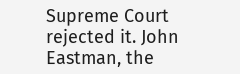Supreme Court rejected it. John Eastman, the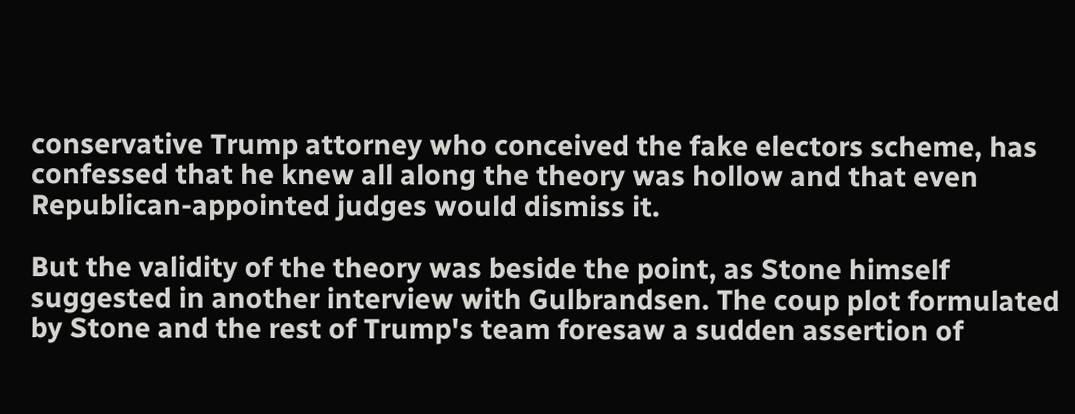conservative Trump attorney who conceived the fake electors scheme, has confessed that he knew all along the theory was hollow and that even Republican-appointed judges would dismiss it.

But the validity of the theory was beside the point, as Stone himself suggested in another interview with Gulbrandsen. The coup plot formulated by Stone and the rest of Trump's team foresaw a sudden assertion of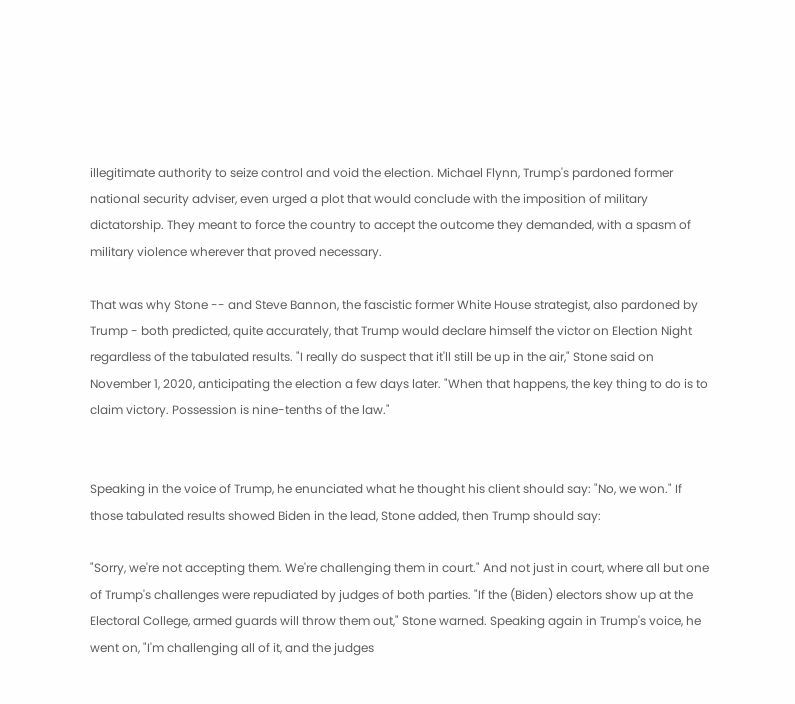illegitimate authority to seize control and void the election. Michael Flynn, Trump's pardoned former national security adviser, even urged a plot that would conclude with the imposition of military dictatorship. They meant to force the country to accept the outcome they demanded, with a spasm of military violence wherever that proved necessary.

That was why Stone -- and Steve Bannon, the fascistic former White House strategist, also pardoned by Trump - both predicted, quite accurately, that Trump would declare himself the victor on Election Night regardless of the tabulated results. "I really do suspect that it'll still be up in the air," Stone said on November 1, 2020, anticipating the election a few days later. "When that happens, the key thing to do is to claim victory. Possession is nine-tenths of the law."


Speaking in the voice of Trump, he enunciated what he thought his client should say: "No, we won." If those tabulated results showed Biden in the lead, Stone added, then Trump should say:

"Sorry, we're not accepting them. We're challenging them in court." And not just in court, where all but one of Trump's challenges were repudiated by judges of both parties. "If the (Biden) electors show up at the Electoral College, armed guards will throw them out," Stone warned. Speaking again in Trump's voice, he went on, "I'm challenging all of it, and the judges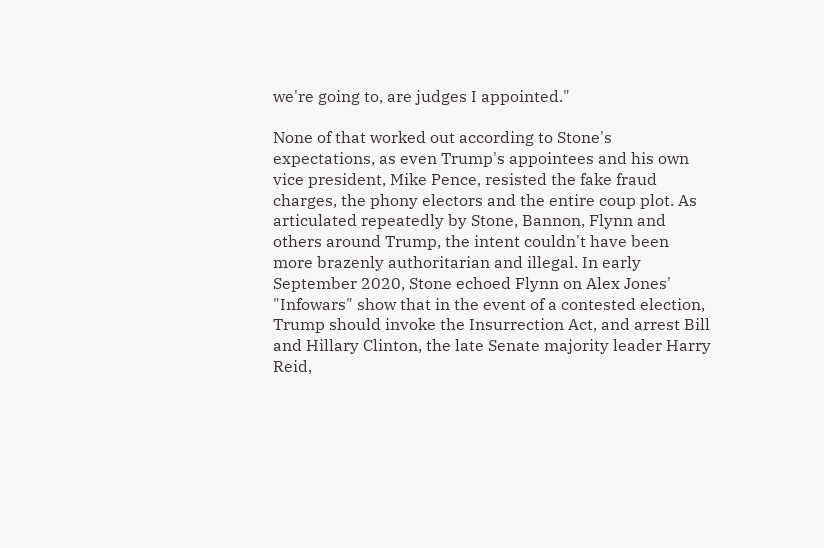we're going to, are judges I appointed."

None of that worked out according to Stone's expectations, as even Trump's appointees and his own vice president, Mike Pence, resisted the fake fraud charges, the phony electors and the entire coup plot. As articulated repeatedly by Stone, Bannon, Flynn and others around Trump, the intent couldn't have been more brazenly authoritarian and illegal. In early September 2020, Stone echoed Flynn on Alex Jones' "Infowars" show that in the event of a contested election, Trump should invoke the Insurrection Act, and arrest Bill and Hillary Clinton, the late Senate majority leader Harry Reid,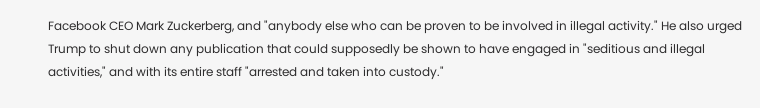Facebook CEO Mark Zuckerberg, and "anybody else who can be proven to be involved in illegal activity." He also urged Trump to shut down any publication that could supposedly be shown to have engaged in "seditious and illegal activities," and with its entire staff "arrested and taken into custody."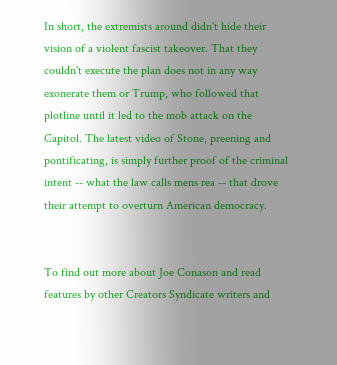In short, the extremists around didn't hide their vision of a violent fascist takeover. That they couldn't execute the plan does not in any way exonerate them or Trump, who followed that plotline until it led to the mob attack on the Capitol. The latest video of Stone, preening and pontificating, is simply further proof of the criminal intent -- what the law calls mens rea -- that drove their attempt to overturn American democracy.


To find out more about Joe Conason and read features by other Creators Syndicate writers and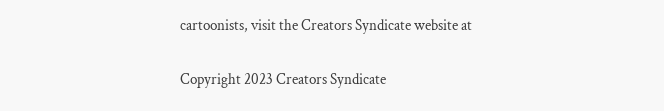cartoonists, visit the Creators Syndicate website at

Copyright 2023 Creators Syndicate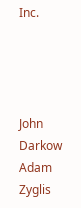Inc.




John Darkow Adam Zyglis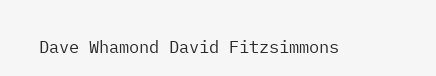Dave Whamond David Fitzsimmons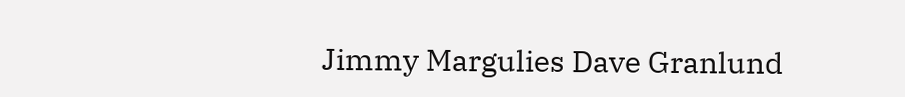Jimmy Margulies Dave Granlund